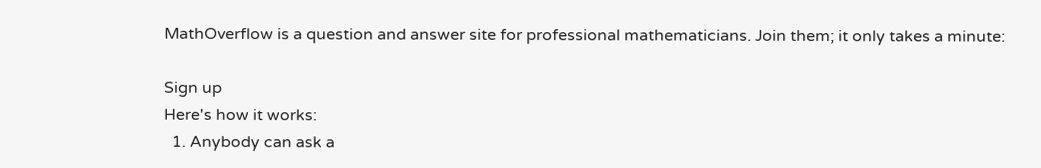MathOverflow is a question and answer site for professional mathematicians. Join them; it only takes a minute:

Sign up
Here's how it works:
  1. Anybody can ask a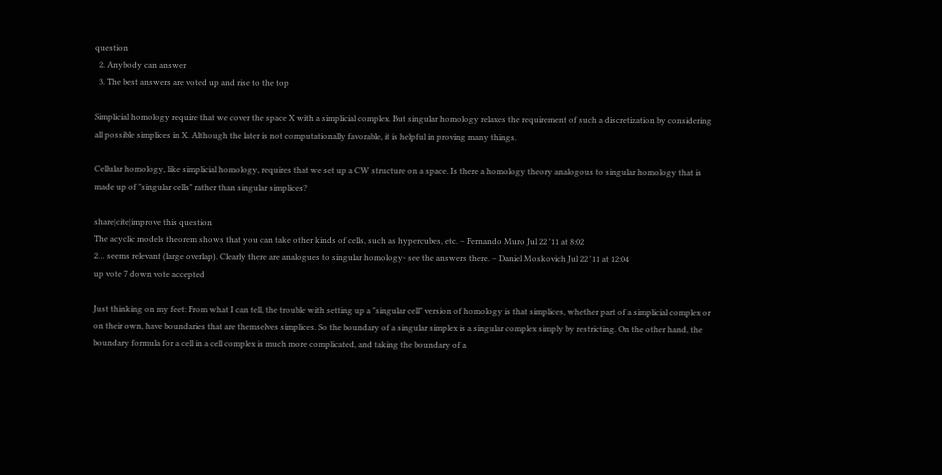question
  2. Anybody can answer
  3. The best answers are voted up and rise to the top

Simplicial homology require that we cover the space X with a simplicial complex. But singular homology relaxes the requirement of such a discretization by considering all possible simplices in X. Although the later is not computationally favorable, it is helpful in proving many things.

Cellular homology, like simplicial homology, requires that we set up a CW structure on a space. Is there a homology theory analogous to singular homology that is made up of "singular cells" rather than singular simplices?

share|cite|improve this question
The acyclic models theorem shows that you can take other kinds of cells, such as hypercubes, etc. – Fernando Muro Jul 22 '11 at 8:02
2… seems relevant (large overlap). Clearly there are analogues to singular homology- see the answers there. – Daniel Moskovich Jul 22 '11 at 12:04
up vote 7 down vote accepted

Just thinking on my feet: From what I can tell, the trouble with setting up a "singular cell" version of homology is that simplices, whether part of a simplicial complex or on their own, have boundaries that are themselves simplices. So the boundary of a singular simplex is a singular complex simply by restricting. On the other hand, the boundary formula for a cell in a cell complex is much more complicated, and taking the boundary of a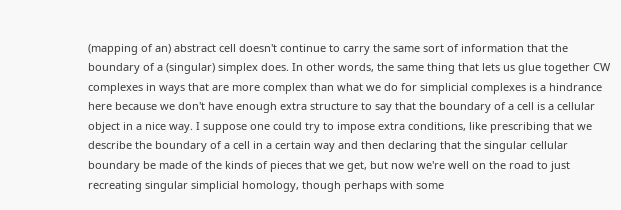(mapping of an) abstract cell doesn't continue to carry the same sort of information that the boundary of a (singular) simplex does. In other words, the same thing that lets us glue together CW complexes in ways that are more complex than what we do for simplicial complexes is a hindrance here because we don't have enough extra structure to say that the boundary of a cell is a cellular object in a nice way. I suppose one could try to impose extra conditions, like prescribing that we describe the boundary of a cell in a certain way and then declaring that the singular cellular boundary be made of the kinds of pieces that we get, but now we're well on the road to just recreating singular simplicial homology, though perhaps with some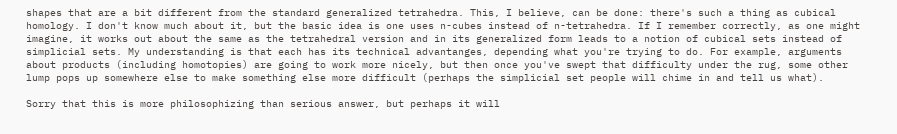shapes that are a bit different from the standard generalized tetrahedra. This, I believe, can be done: there's such a thing as cubical homology. I don't know much about it, but the basic idea is one uses n-cubes instead of n-tetrahedra. If I remember correctly, as one might imagine, it works out about the same as the tetrahedral version and in its generalized form leads to a notion of cubical sets instead of simplicial sets. My understanding is that each has its technical advantanges, depending what you're trying to do. For example, arguments about products (including homotopies) are going to work more nicely, but then once you've swept that difficulty under the rug, some other lump pops up somewhere else to make something else more difficult (perhaps the simplicial set people will chime in and tell us what).

Sorry that this is more philosophizing than serious answer, but perhaps it will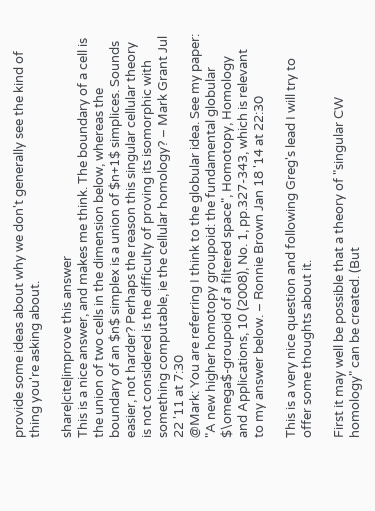provide some ideas about why we don't generally see the kind of thing you're asking about.

share|cite|improve this answer
This is a nice answer, and makes me think. The boundary of a cell is the union of two cells in the dimension below, whereas the boundary of an $n$ simplex is a union of $n+1$ simplices. Sounds easier, not harder? Perhaps the reason this singular cellular theory is not considered is the difficulty of proving its isomorphic with something computable, ie the cellular homology? – Mark Grant Jul 22 '11 at 7:30
@Mark: You are referring I think to the globular idea. See my paper: "A new higher homotopy groupoid: the fundamental globular $\omega$-groupoid of a filtered space", Homotopy, Homology and Applications, 10 (2008), No. 1, pp.327-343, which is relevant to my answer below. – Ronnie Brown Jan 18 '14 at 22:30

This is a very nice question and following Greg's lead I will try to offer some thoughts about it.

First it may well be possible that a theory of "singular CW homology" can be created. (But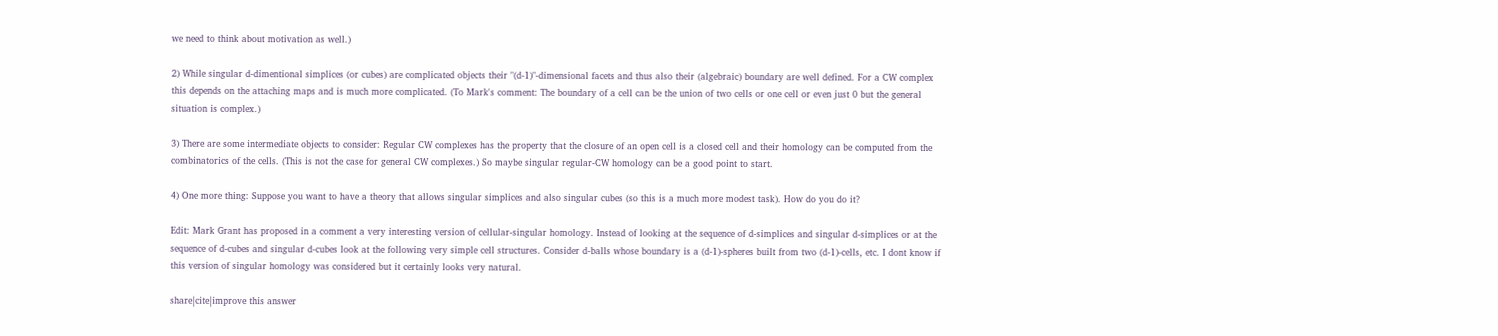we need to think about motivation as well.)

2) While singular d-dimentional simplices (or cubes) are complicated objects their "(d-1)"-dimensional facets and thus also their (algebraic) boundary are well defined. For a CW complex this depends on the attaching maps and is much more complicated. (To Mark's comment: The boundary of a cell can be the union of two cells or one cell or even just 0 but the general situation is complex.)

3) There are some intermediate objects to consider: Regular CW complexes has the property that the closure of an open cell is a closed cell and their homology can be computed from the combinatorics of the cells. (This is not the case for general CW complexes.) So maybe singular regular-CW homology can be a good point to start.

4) One more thing: Suppose you want to have a theory that allows singular simplices and also singular cubes (so this is a much more modest task). How do you do it?

Edit: Mark Grant has proposed in a comment a very interesting version of cellular-singular homology. Instead of looking at the sequence of d-simplices and singular d-simplices or at the sequence of d-cubes and singular d-cubes look at the following very simple cell structures. Consider d-balls whose boundary is a (d-1)-spheres built from two (d-1)-cells, etc. I dont know if this version of singular homology was considered but it certainly looks very natural.

share|cite|improve this answer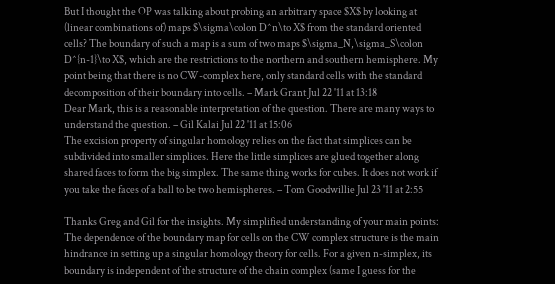But I thought the OP was talking about probing an arbitrary space $X$ by looking at (linear combinations of) maps $\sigma\colon D^n\to X$ from the standard oriented cells? The boundary of such a map is a sum of two maps $\sigma_N,\sigma_S\colon D^{n-1}\to X$, which are the restrictions to the northern and southern hemisphere. My point being that there is no CW-complex here, only standard cells with the standard decomposition of their boundary into cells. – Mark Grant Jul 22 '11 at 13:18
Dear Mark, this is a reasonable interpretation of the question. There are many ways to understand the question. – Gil Kalai Jul 22 '11 at 15:06
The excision property of singular homology relies on the fact that simplices can be subdivided into smaller simplices. Here the little simplices are glued together along shared faces to form the big simplex. The same thing works for cubes. It does not work if you take the faces of a ball to be two hemispheres. – Tom Goodwillie Jul 23 '11 at 2:55

Thanks Greg and Gil for the insights. My simplified understanding of your main points: The dependence of the boundary map for cells on the CW complex structure is the main hindrance in setting up a singular homology theory for cells. For a given n-simplex, its boundary is independent of the structure of the chain complex (same I guess for the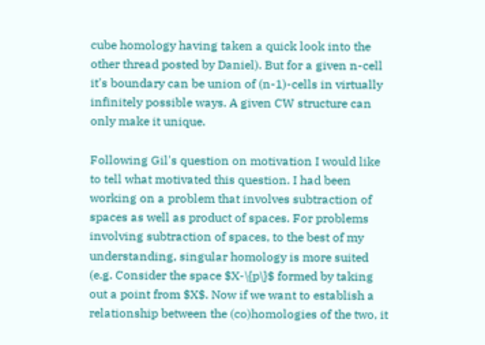cube homology having taken a quick look into the other thread posted by Daniel). But for a given n-cell it's boundary can be union of (n-1)-cells in virtually infinitely possible ways. A given CW structure can only make it unique.

Following Gil's question on motivation I would like to tell what motivated this question. I had been working on a problem that involves subtraction of spaces as well as product of spaces. For problems involving subtraction of spaces, to the best of my understanding, singular homology is more suited (e.g. Consider the space $X-\{p\}$ formed by taking out a point from $X$. Now if we want to establish a relationship between the (co)homologies of the two, it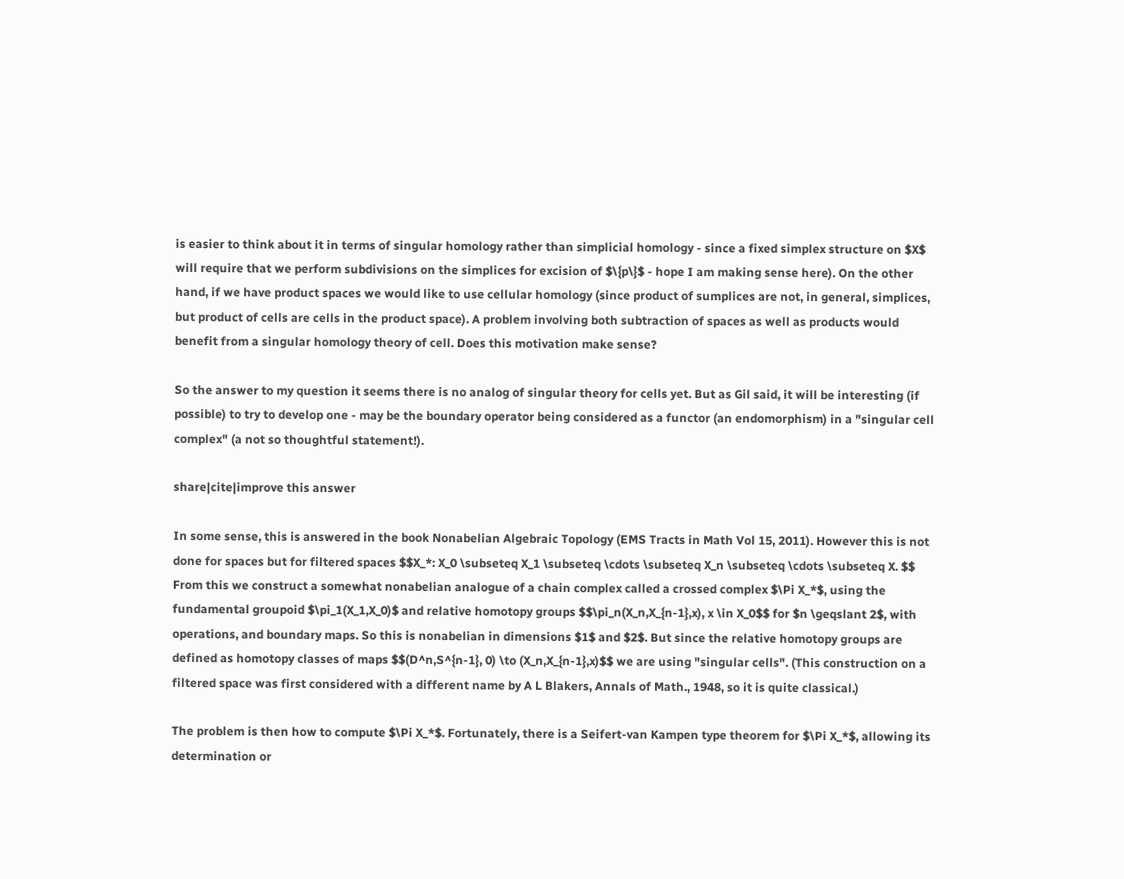is easier to think about it in terms of singular homology rather than simplicial homology - since a fixed simplex structure on $X$ will require that we perform subdivisions on the simplices for excision of $\{p\}$ - hope I am making sense here). On the other hand, if we have product spaces we would like to use cellular homology (since product of sumplices are not, in general, simplices, but product of cells are cells in the product space). A problem involving both subtraction of spaces as well as products would benefit from a singular homology theory of cell. Does this motivation make sense?

So the answer to my question it seems there is no analog of singular theory for cells yet. But as Gil said, it will be interesting (if possible) to try to develop one - may be the boundary operator being considered as a functor (an endomorphism) in a "singular cell complex" (a not so thoughtful statement!).

share|cite|improve this answer

In some sense, this is answered in the book Nonabelian Algebraic Topology (EMS Tracts in Math Vol 15, 2011). However this is not done for spaces but for filtered spaces $$X_*: X_0 \subseteq X_1 \subseteq \cdots \subseteq X_n \subseteq \cdots \subseteq X. $$ From this we construct a somewhat nonabelian analogue of a chain complex called a crossed complex $\Pi X_*$, using the fundamental groupoid $\pi_1(X_1,X_0)$ and relative homotopy groups $$\pi_n(X_n,X_{n-1},x), x \in X_0$$ for $n \geqslant 2$, with operations, and boundary maps. So this is nonabelian in dimensions $1$ and $2$. But since the relative homotopy groups are defined as homotopy classes of maps $$(D^n,S^{n-1}, 0) \to (X_n,X_{n-1},x)$$ we are using "singular cells". (This construction on a filtered space was first considered with a different name by A L Blakers, Annals of Math., 1948, so it is quite classical.)

The problem is then how to compute $\Pi X_*$. Fortunately, there is a Seifert-van Kampen type theorem for $\Pi X_*$, allowing its determination or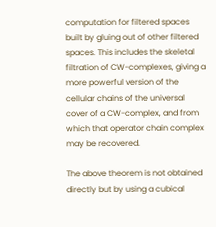computation for filtered spaces built by gluing out of other filtered spaces. This includes the skeletal filtration of CW-complexes, giving a more powerful version of the cellular chains of the universal cover of a CW-complex, and from which that operator chain complex may be recovered.

The above theorem is not obtained directly but by using a cubical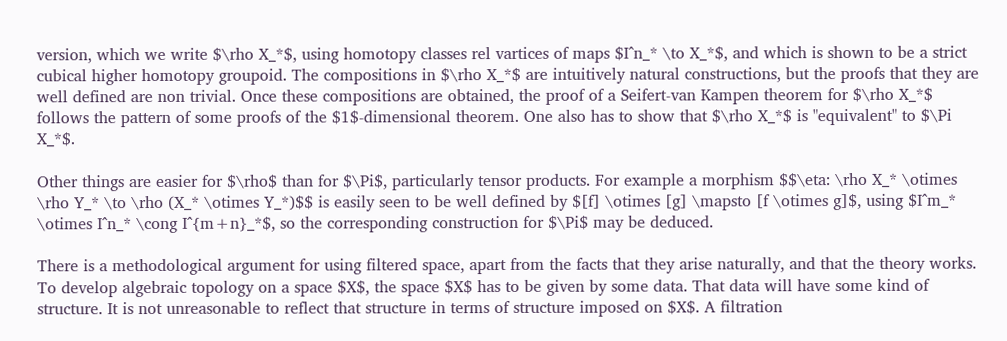version, which we write $\rho X_*$, using homotopy classes rel vartices of maps $I^n_* \to X_*$, and which is shown to be a strict cubical higher homotopy groupoid. The compositions in $\rho X_*$ are intuitively natural constructions, but the proofs that they are well defined are non trivial. Once these compositions are obtained, the proof of a Seifert-van Kampen theorem for $\rho X_*$ follows the pattern of some proofs of the $1$-dimensional theorem. One also has to show that $\rho X_*$ is "equivalent" to $\Pi X_*$.

Other things are easier for $\rho$ than for $\Pi$, particularly tensor products. For example a morphism $$\eta: \rho X_* \otimes \rho Y_* \to \rho (X_* \otimes Y_*)$$ is easily seen to be well defined by $[f] \otimes [g] \mapsto [f \otimes g]$, using $I^m_* \otimes I^n_* \cong I^{m+n}_*$, so the corresponding construction for $\Pi$ may be deduced.

There is a methodological argument for using filtered space, apart from the facts that they arise naturally, and that the theory works. To develop algebraic topology on a space $X$, the space $X$ has to be given by some data. That data will have some kind of structure. It is not unreasonable to reflect that structure in terms of structure imposed on $X$. A filtration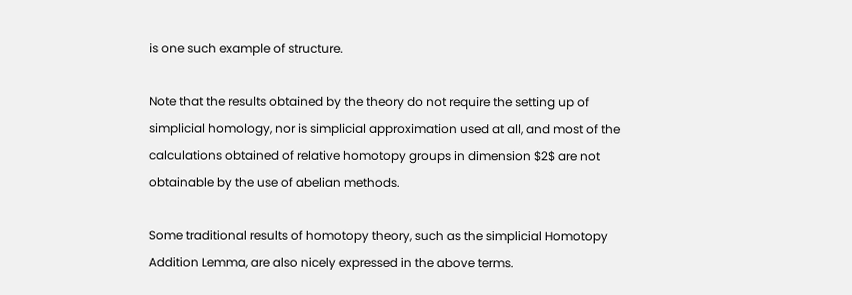is one such example of structure.

Note that the results obtained by the theory do not require the setting up of simplicial homology, nor is simplicial approximation used at all, and most of the calculations obtained of relative homotopy groups in dimension $2$ are not obtainable by the use of abelian methods.

Some traditional results of homotopy theory, such as the simplicial Homotopy Addition Lemma, are also nicely expressed in the above terms.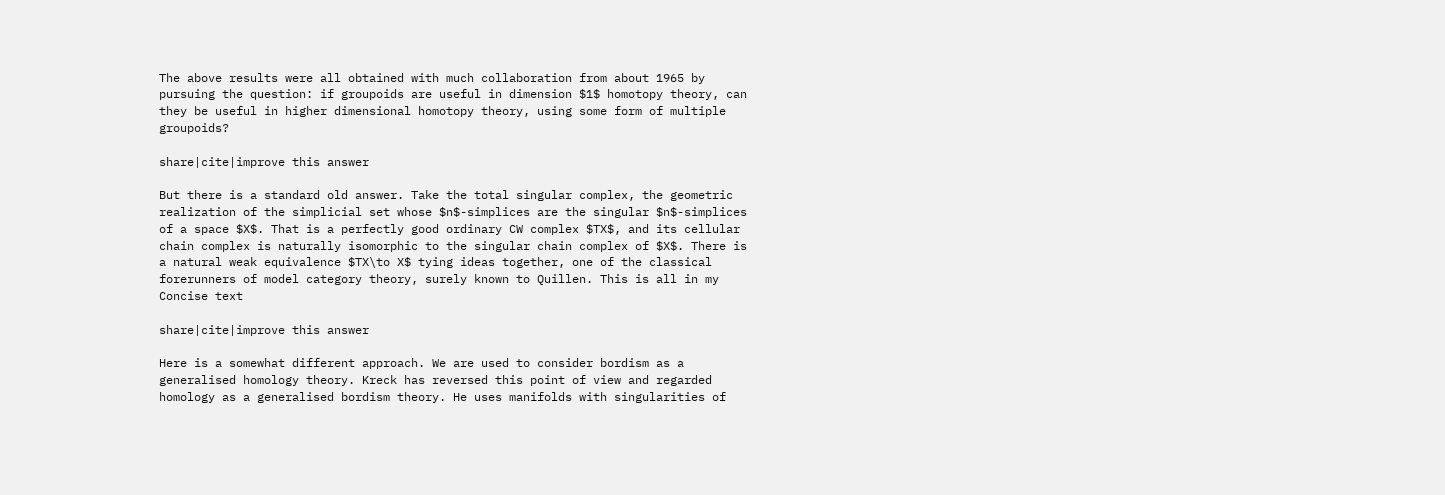The above results were all obtained with much collaboration from about 1965 by pursuing the question: if groupoids are useful in dimension $1$ homotopy theory, can they be useful in higher dimensional homotopy theory, using some form of multiple groupoids?

share|cite|improve this answer

But there is a standard old answer. Take the total singular complex, the geometric realization of the simplicial set whose $n$-simplices are the singular $n$-simplices of a space $X$. That is a perfectly good ordinary CW complex $TX$, and its cellular chain complex is naturally isomorphic to the singular chain complex of $X$. There is a natural weak equivalence $TX\to X$ tying ideas together, one of the classical forerunners of model category theory, surely known to Quillen. This is all in my Concise text

share|cite|improve this answer

Here is a somewhat different approach. We are used to consider bordism as a generalised homology theory. Kreck has reversed this point of view and regarded homology as a generalised bordism theory. He uses manifolds with singularities of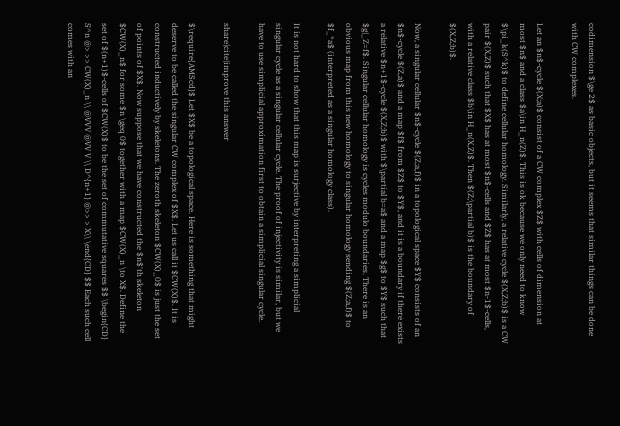codimension $\ge 2$ as basic objects, but it seems that similar things can be done with CW complexes.

Let an $n$-cycle $(X;a)$ consist of a CW complex $Z$ with cells of dimension at most $n$ and a class $a\in H_n(Z)$. This is ok because we only need to know $\pi_k(S^k)$ to define cellular homology. Similarly, a relative cycle $(X,Z;b)$ is a CW pair $(X,Z)$ such that $X$ has at most $n$-cells and $Z$ has at most $n-1$-cells, with a relative class $b\in H_n(X,Z)$. Then $(Z;\partial b)$ is the boundary of $(X,Z;b)$.

Now, a singular cellular $n$-cycle $(Z;a,f)$ in a topological space $Y$ consists of an $n$-cycle $(Z,a)$ and a map $f$ from $Z$ to $Y$, and it is a boundary if there exists a relative $n+1$-cycle $(X,Z;b)$ with $\partial b=a$ and a map $g$ to $Y$ such that $g|_Z=f$. Singular cellular homology is cycles modulo boundaries. There is an obvious map from this new homology to singular homology sending $(Z;a,f)$ to $f_*a$ (interpreted as a singular homology class).

It is not hard to show that this map is surjective by interpreting a simplicial singular cycle as a singular cellular cycle. The proof of injectivity is similar, but we have to use simplicial approximation first to obtain a simplicial singular cycle.

share|cite|improve this answer

$\require{AMScd}$ Let $X$ be a topological space. Here is something that might deserve to be called the singular CW complex of $X$. Let us call it $CW(X)$. It is constructed inductively by skeletons. The zeroth skeleton $CW(X)_0$ is just the set of points of $X$. Now suppose that we have constructed the $n$'th skeleton $CW(X)_n$ for some $n \geq 0$ together with a map $CW(X)_n \to X$. Define the set of $(n+1)$-cells of $CW(X)$ to be the set of commutative squares $$ \begin{CD} S^n @> >> CW(X)_n \\ @VVV @VV V \\ D^{n+1} @>> > X\\ \end{CD} $$ Each such cell comes with an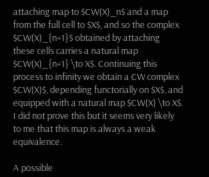attaching map to $CW(X)_n$ and a map from the full cell to $X$, and so the complex $CW(X)_{n+1}$ obtained by attaching these cells carries a natural map $CW(X)_{n+1} \to X$. Continuing this process to infinity we obtain a CW complex $CW(X)$, depending functorially on $X$, and equipped with a natural map $CW(X) \to X$. I did not prove this but it seems very likely to me that this map is always a weak equivalence.

A possible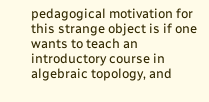pedagogical motivation for this strange object is if one wants to teach an introductory course in algebraic topology, and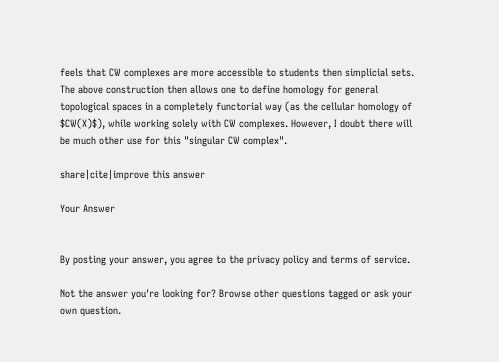feels that CW complexes are more accessible to students then simplicial sets. The above construction then allows one to define homology for general topological spaces in a completely functorial way (as the cellular homology of $CW(X)$), while working solely with CW complexes. However, I doubt there will be much other use for this "singular CW complex".

share|cite|improve this answer

Your Answer


By posting your answer, you agree to the privacy policy and terms of service.

Not the answer you're looking for? Browse other questions tagged or ask your own question.